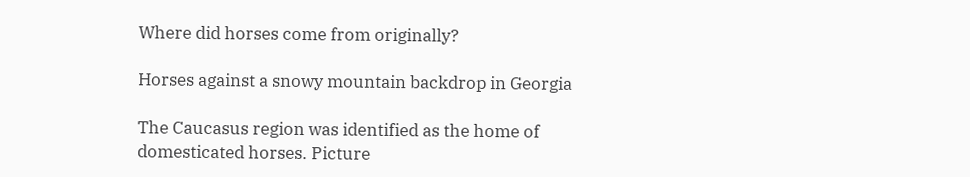Where did horses come from originally?

Horses against a snowy mountain backdrop in Georgia

The Caucasus region was identified as the home of domesticated horses. Picture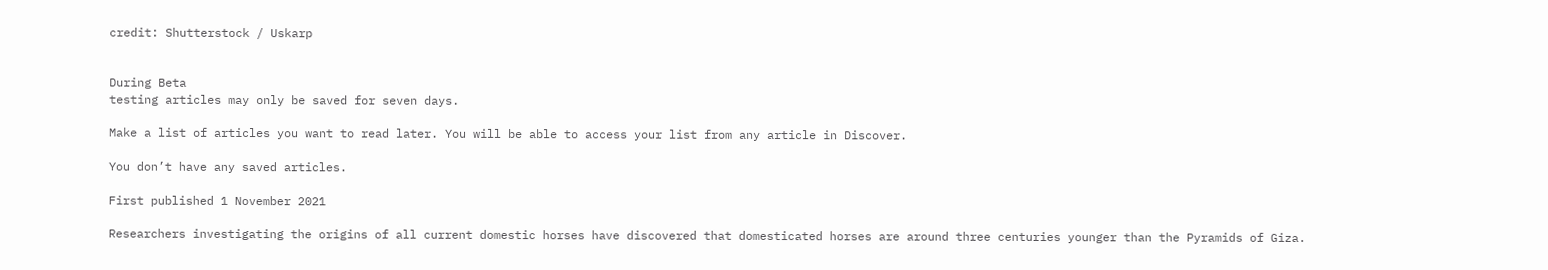credit: Shutterstock / Uskarp


During Beta
testing articles may only be saved for seven days.

Make a list of articles you want to read later. You will be able to access your list from any article in Discover.

You don’t have any saved articles.

First published 1 November 2021

Researchers investigating the origins of all current domestic horses have discovered that domesticated horses are around three centuries younger than the Pyramids of Giza.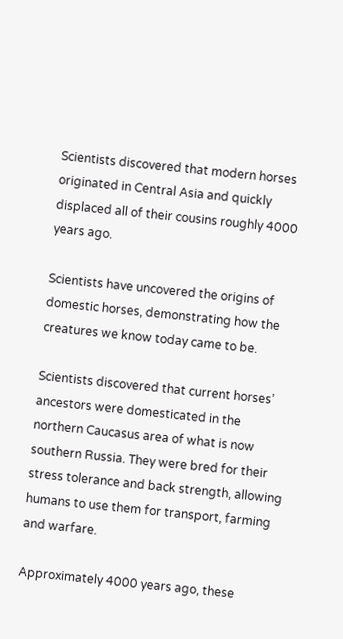Scientists discovered that modern horses originated in Central Asia and quickly displaced all of their cousins roughly 4000 years ago.

Scientists have uncovered the origins of domestic horses, demonstrating how the creatures we know today came to be.

Scientists discovered that current horses’ ancestors were domesticated in the northern Caucasus area of what is now southern Russia. They were bred for their stress tolerance and back strength, allowing humans to use them for transport, farming and warfare.

Approximately 4000 years ago, these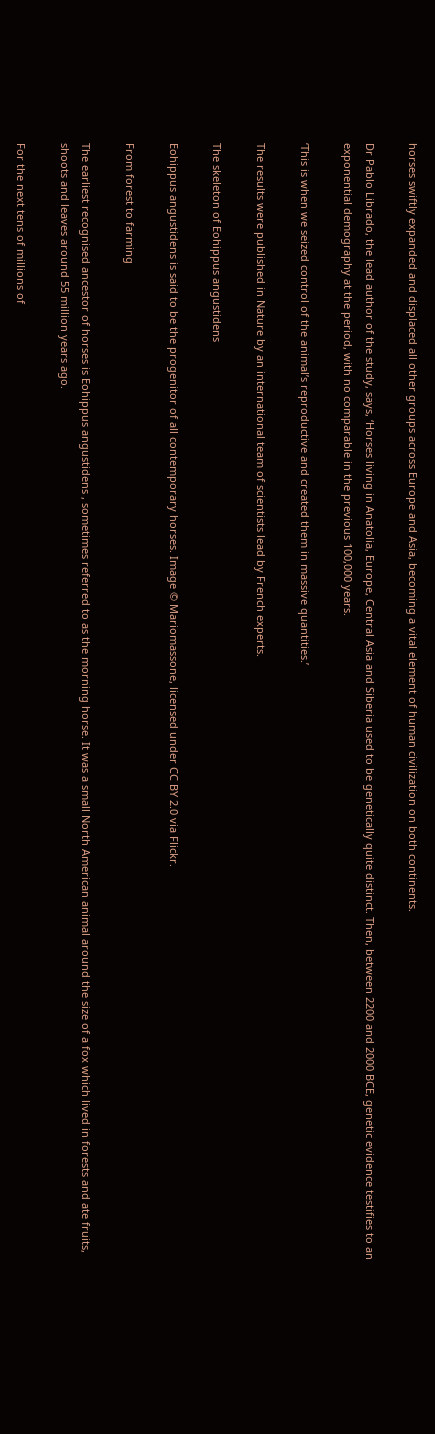horses swiftly expanded and displaced all other groups across Europe and Asia, becoming a vital element of human civilization on both continents.

Dr Pablo Librado, the lead author of the study, says, ‘Horses living in Anatolia, Europe, Central Asia and Siberia used to be genetically quite distinct. Then, between 2200 and 2000 BCE, genetic evidence testifies to an exponential demography at the period, with no comparable in the previous 100,000 years.

‘This is when we seized control of the animal’s reproductive and created them in massive quantities.’

The results were published in Nature by an international team of scientists lead by French experts.

The skeleton of Eohippus angustidens

Eohippus angustidens is said to be the progenitor of all contemporary horses. Image © Mariomassone, licensed under CC BY 2.0 via Flickr.

From forest to farming

The earliest recognised ancestor of horses is Eohippus angustidens , sometimes referred to as the morning horse. It was a small North American animal around the size of a fox which lived in forests and ate fruits, shoots and leaves around 55 million years ago.

For the next tens of millions of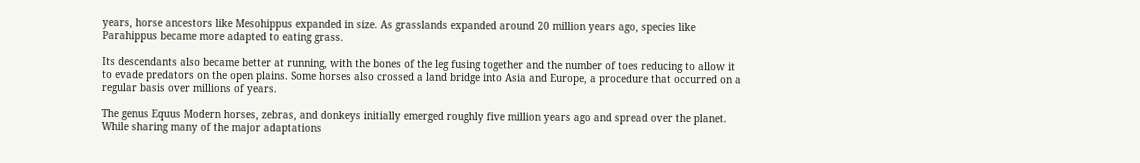years, horse ancestors like Mesohippus expanded in size. As grasslands expanded around 20 million years ago, species like Parahippus became more adapted to eating grass.

Its descendants also became better at running, with the bones of the leg fusing together and the number of toes reducing to allow it to evade predators on the open plains. Some horses also crossed a land bridge into Asia and Europe, a procedure that occurred on a regular basis over millions of years.

The genus Equus Modern horses, zebras, and donkeys initially emerged roughly five million years ago and spread over the planet. While sharing many of the major adaptations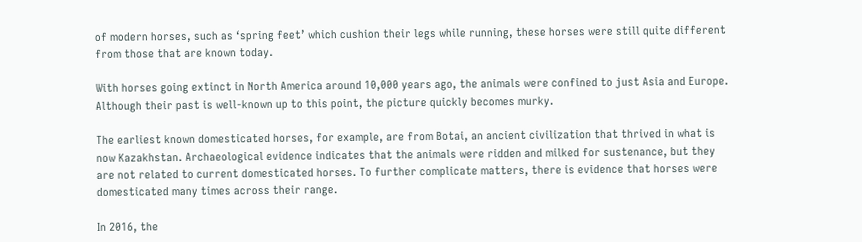of modern horses, such as ‘spring feet’ which cushion their legs while running, these horses were still quite different from those that are known today.

With horses going extinct in North America around 10,000 years ago, the animals were confined to just Asia and Europe. Although their past is well-known up to this point, the picture quickly becomes murky.

The earliest known domesticated horses, for example, are from Botai, an ancient civilization that thrived in what is now Kazakhstan. Archaeological evidence indicates that the animals were ridden and milked for sustenance, but they are not related to current domesticated horses. To further complicate matters, there is evidence that horses were domesticated many times across their range.

In 2016, the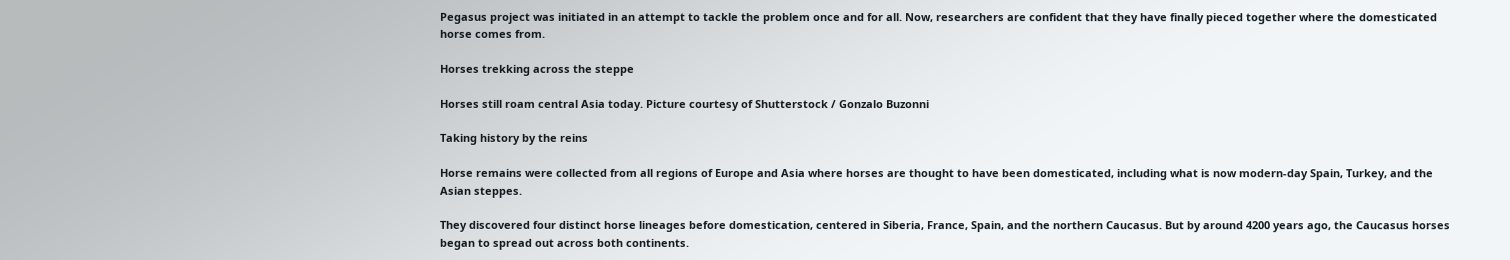Pegasus project was initiated in an attempt to tackle the problem once and for all. Now, researchers are confident that they have finally pieced together where the domesticated horse comes from.

Horses trekking across the steppe

Horses still roam central Asia today. Picture courtesy of Shutterstock / Gonzalo Buzonni

Taking history by the reins

Horse remains were collected from all regions of Europe and Asia where horses are thought to have been domesticated, including what is now modern-day Spain, Turkey, and the Asian steppes.

They discovered four distinct horse lineages before domestication, centered in Siberia, France, Spain, and the northern Caucasus. But by around 4200 years ago, the Caucasus horses began to spread out across both continents.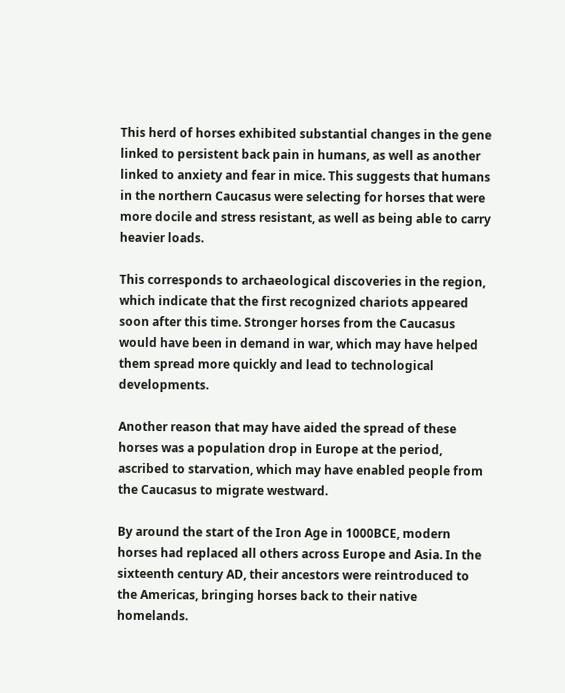This herd of horses exhibited substantial changes in the gene linked to persistent back pain in humans, as well as another linked to anxiety and fear in mice. This suggests that humans in the northern Caucasus were selecting for horses that were more docile and stress resistant, as well as being able to carry heavier loads.

This corresponds to archaeological discoveries in the region, which indicate that the first recognized chariots appeared soon after this time. Stronger horses from the Caucasus would have been in demand in war, which may have helped them spread more quickly and lead to technological developments.

Another reason that may have aided the spread of these horses was a population drop in Europe at the period, ascribed to starvation, which may have enabled people from the Caucasus to migrate westward.

By around the start of the Iron Age in 1000BCE, modern horses had replaced all others across Europe and Asia. In the sixteenth century AD, their ancestors were reintroduced to the Americas, bringing horses back to their native homelands.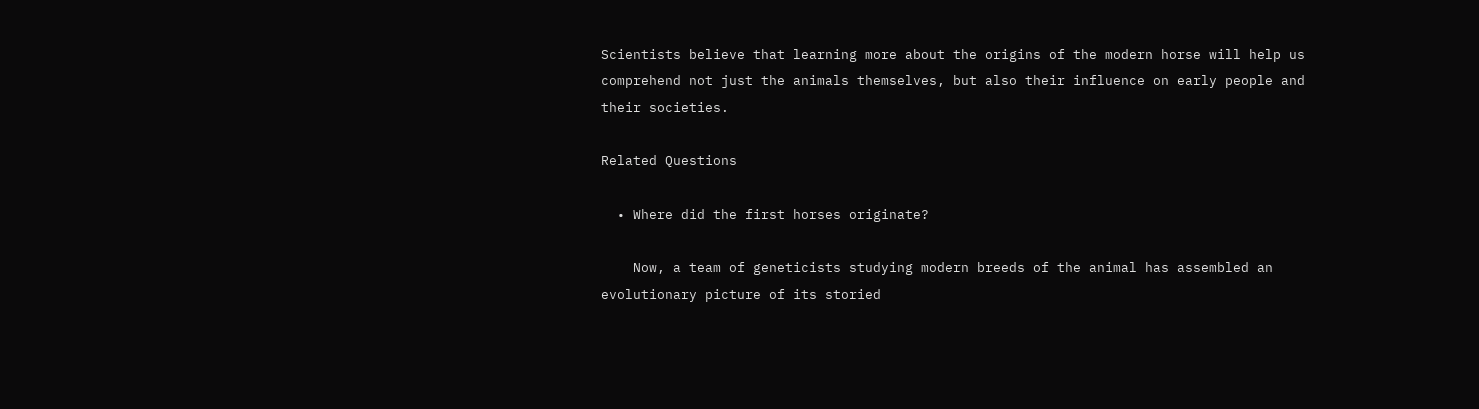Scientists believe that learning more about the origins of the modern horse will help us comprehend not just the animals themselves, but also their influence on early people and their societies.

Related Questions

  • Where did the first horses originate?

    Now, a team of geneticists studying modern breeds of the animal has assembled an evolutionary picture of its storied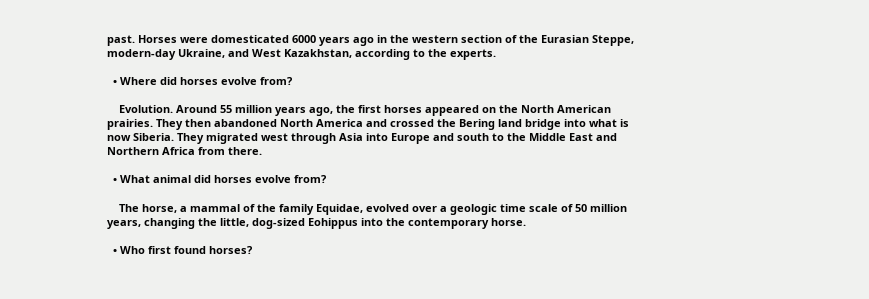past. Horses were domesticated 6000 years ago in the western section of the Eurasian Steppe, modern-day Ukraine, and West Kazakhstan, according to the experts.

  • Where did horses evolve from?

    Evolution. Around 55 million years ago, the first horses appeared on the North American prairies. They then abandoned North America and crossed the Bering land bridge into what is now Siberia. They migrated west through Asia into Europe and south to the Middle East and Northern Africa from there.

  • What animal did horses evolve from?

    The horse, a mammal of the family Equidae, evolved over a geologic time scale of 50 million years, changing the little, dog-sized Eohippus into the contemporary horse.

  • Who first found horses?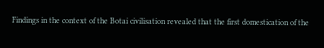Findings in the context of the Botai civilisation revealed that the first domestication of the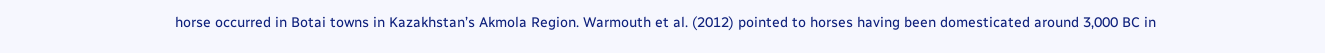horse occurred in Botai towns in Kazakhstan’s Akmola Region. Warmouth et al. (2012) pointed to horses having been domesticated around 3,000 BC in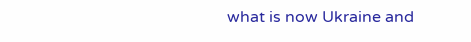what is now Ukraine and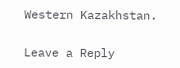Western Kazakhstan.

Leave a Reply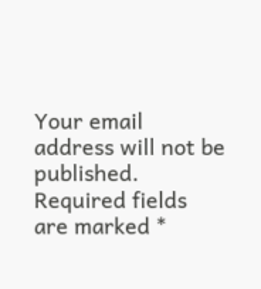Your email address will not be published. Required fields are marked *